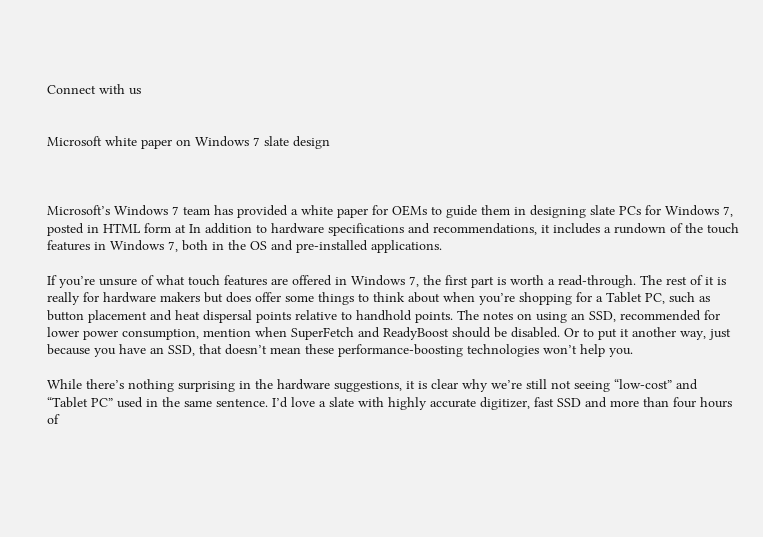Connect with us


Microsoft white paper on Windows 7 slate design



Microsoft’s Windows 7 team has provided a white paper for OEMs to guide them in designing slate PCs for Windows 7, posted in HTML form at In addition to hardware specifications and recommendations, it includes a rundown of the touch features in Windows 7, both in the OS and pre-installed applications.

If you’re unsure of what touch features are offered in Windows 7, the first part is worth a read-through. The rest of it is really for hardware makers but does offer some things to think about when you’re shopping for a Tablet PC, such as button placement and heat dispersal points relative to handhold points. The notes on using an SSD, recommended for lower power consumption, mention when SuperFetch and ReadyBoost should be disabled. Or to put it another way, just because you have an SSD, that doesn’t mean these performance-boosting technologies won’t help you.

While there’s nothing surprising in the hardware suggestions, it is clear why we’re still not seeing “low-cost” and “Tablet PC” used in the same sentence. I’d love a slate with highly accurate digitizer, fast SSD and more than four hours of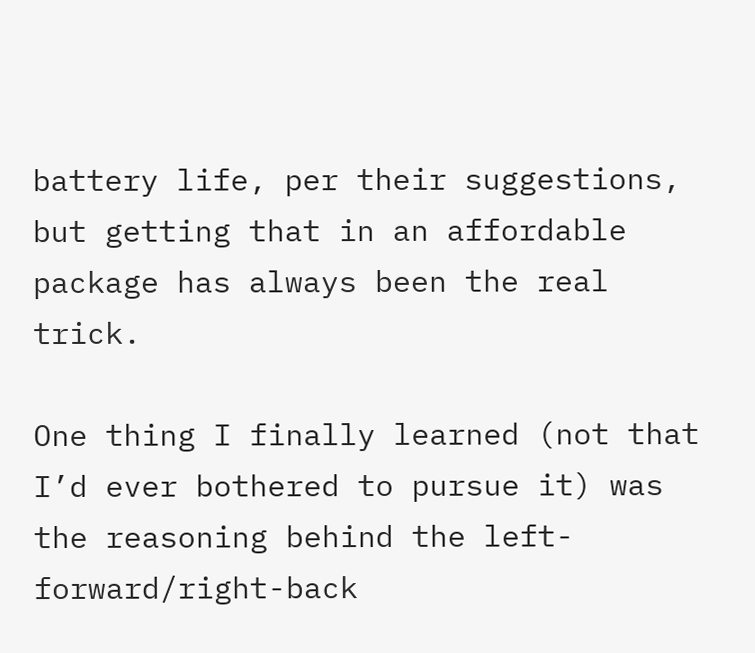battery life, per their suggestions, but getting that in an affordable package has always been the real trick.

One thing I finally learned (not that I’d ever bothered to pursue it) was the reasoning behind the left-forward/right-back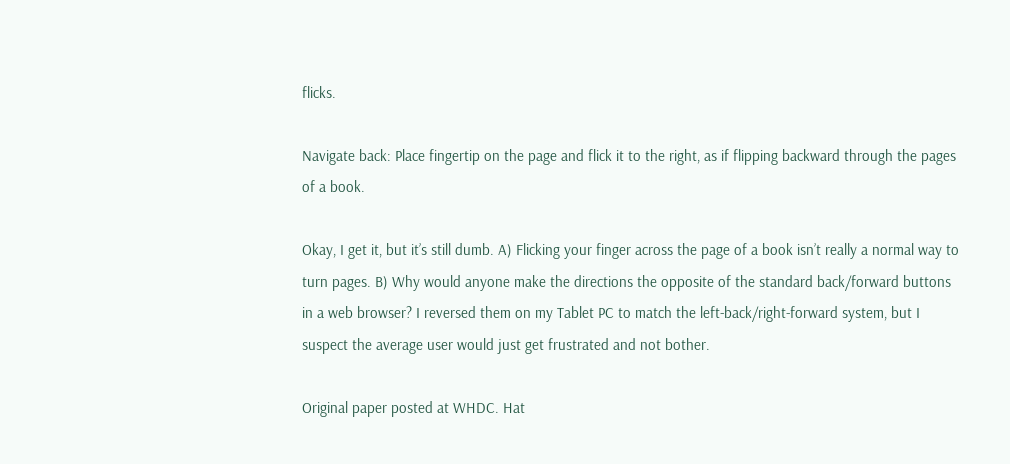flicks.

Navigate back: Place fingertip on the page and flick it to the right, as if flipping backward through the pages of a book.

Okay, I get it, but it’s still dumb. A) Flicking your finger across the page of a book isn’t really a normal way to turn pages. B) Why would anyone make the directions the opposite of the standard back/forward buttons in a web browser? I reversed them on my Tablet PC to match the left-back/right-forward system, but I suspect the average user would just get frustrated and not bother.

Original paper posted at WHDC. Hat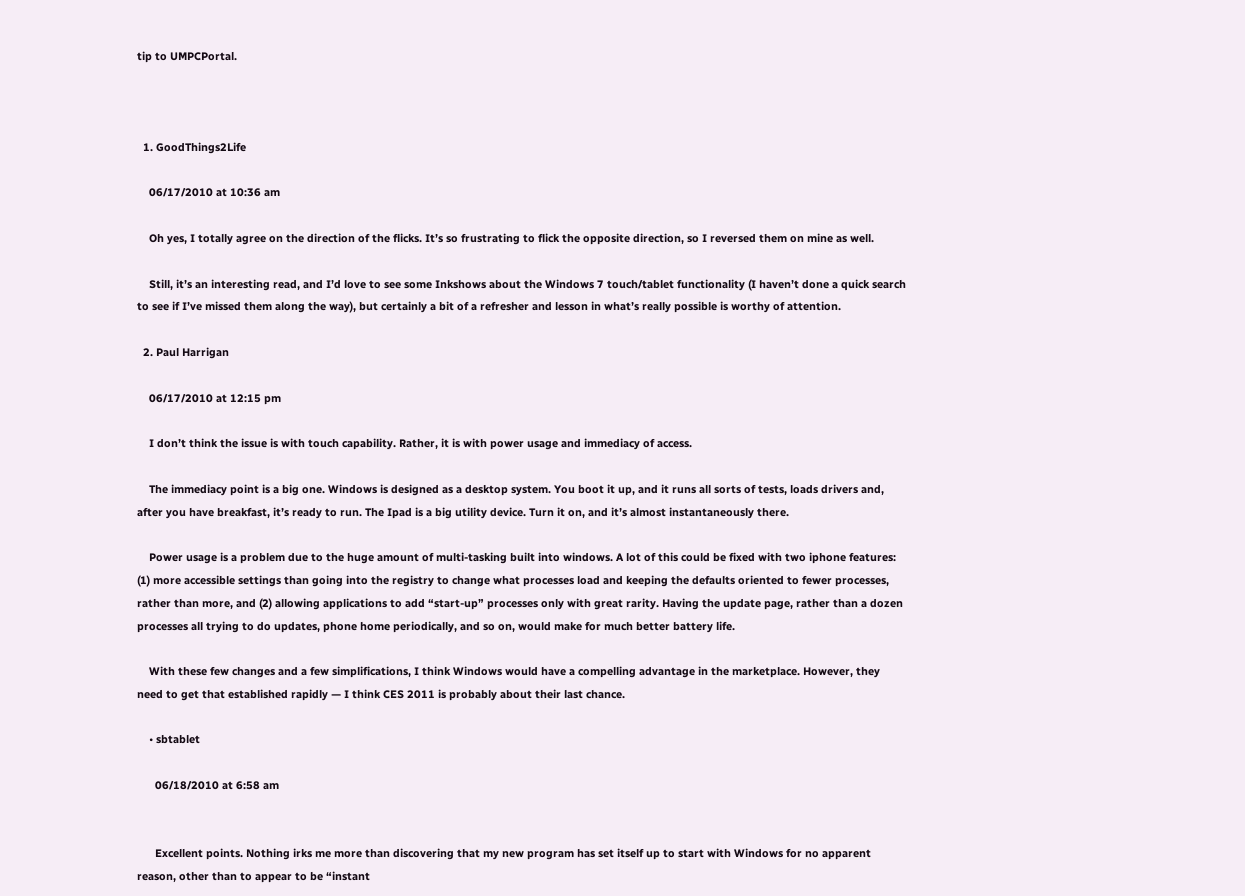tip to UMPCPortal.



  1. GoodThings2Life

    06/17/2010 at 10:36 am

    Oh yes, I totally agree on the direction of the flicks. It’s so frustrating to flick the opposite direction, so I reversed them on mine as well.

    Still, it’s an interesting read, and I’d love to see some Inkshows about the Windows 7 touch/tablet functionality (I haven’t done a quick search to see if I’ve missed them along the way), but certainly a bit of a refresher and lesson in what’s really possible is worthy of attention.

  2. Paul Harrigan

    06/17/2010 at 12:15 pm

    I don’t think the issue is with touch capability. Rather, it is with power usage and immediacy of access.

    The immediacy point is a big one. Windows is designed as a desktop system. You boot it up, and it runs all sorts of tests, loads drivers and, after you have breakfast, it’s ready to run. The Ipad is a big utility device. Turn it on, and it’s almost instantaneously there.

    Power usage is a problem due to the huge amount of multi-tasking built into windows. A lot of this could be fixed with two iphone features: (1) more accessible settings than going into the registry to change what processes load and keeping the defaults oriented to fewer processes, rather than more, and (2) allowing applications to add “start-up” processes only with great rarity. Having the update page, rather than a dozen processes all trying to do updates, phone home periodically, and so on, would make for much better battery life.

    With these few changes and a few simplifications, I think Windows would have a compelling advantage in the marketplace. However, they need to get that established rapidly — I think CES 2011 is probably about their last chance.

    • sbtablet

      06/18/2010 at 6:58 am


      Excellent points. Nothing irks me more than discovering that my new program has set itself up to start with Windows for no apparent reason, other than to appear to be “instant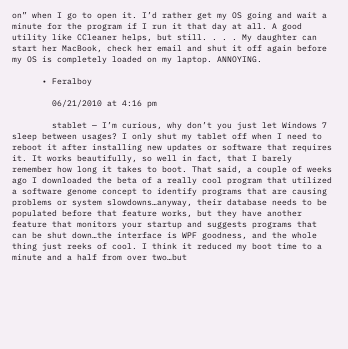on” when I go to open it. I’d rather get my OS going and wait a minute for the program if I run it that day at all. A good utility like CCleaner helps, but still. . . . My daughter can start her MacBook, check her email and shut it off again before my OS is completely loaded on my laptop. ANNOYING.

      • Feralboy

        06/21/2010 at 4:16 pm

        stablet — I’m curious, why don’t you just let Windows 7 sleep between usages? I only shut my tablet off when I need to reboot it after installing new updates or software that requires it. It works beautifully, so well in fact, that I barely remember how long it takes to boot. That said, a couple of weeks ago I downloaded the beta of a really cool program that utilized a software genome concept to identify programs that are causing problems or system slowdowns…anyway, their database needs to be populated before that feature works, but they have another feature that monitors your startup and suggests programs that can be shut down…the interface is WPF goodness, and the whole thing just reeks of cool. I think it reduced my boot time to a minute and a half from over two…but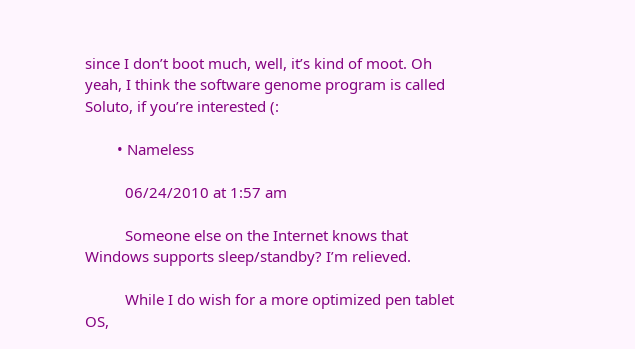since I don’t boot much, well, it’s kind of moot. Oh yeah, I think the software genome program is called Soluto, if you’re interested (:

        • Nameless

          06/24/2010 at 1:57 am

          Someone else on the Internet knows that Windows supports sleep/standby? I’m relieved.

          While I do wish for a more optimized pen tablet OS,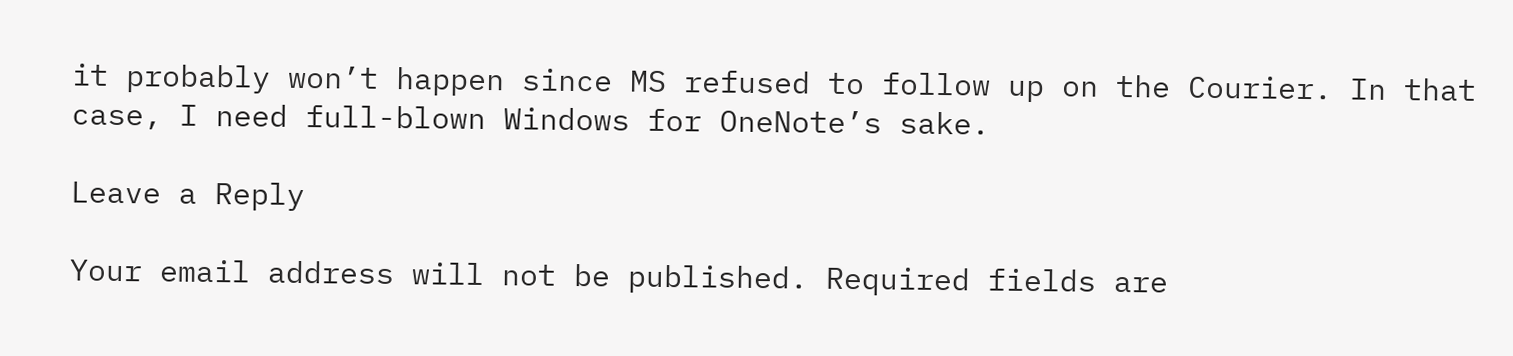it probably won’t happen since MS refused to follow up on the Courier. In that case, I need full-blown Windows for OneNote’s sake.

Leave a Reply

Your email address will not be published. Required fields are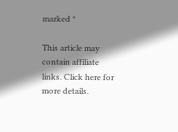marked *

This article may contain affiliate links. Click here for more details.